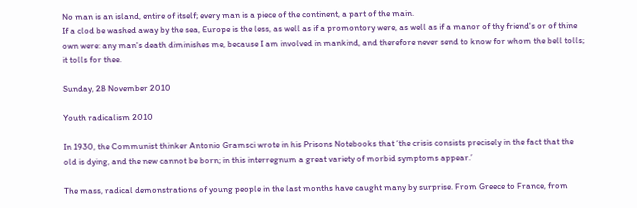No man is an island, entire of itself; every man is a piece of the continent, a part of the main.
If a clod be washed away by the sea, Europe is the less, as well as if a promontory were, as well as if a manor of thy friend's or of thine own were: any man's death diminishes me, because I am involved in mankind, and therefore never send to know for whom the bell tolls; it tolls for thee.

Sunday, 28 November 2010

Youth radicalism 2010

In 1930, the Communist thinker Antonio Gramsci wrote in his Prisons Notebooks that ‘the crisis consists precisely in the fact that the old is dying, and the new cannot be born; in this interregnum a great variety of morbid symptoms appear.’

The mass, radical demonstrations of young people in the last months have caught many by surprise. From Greece to France, from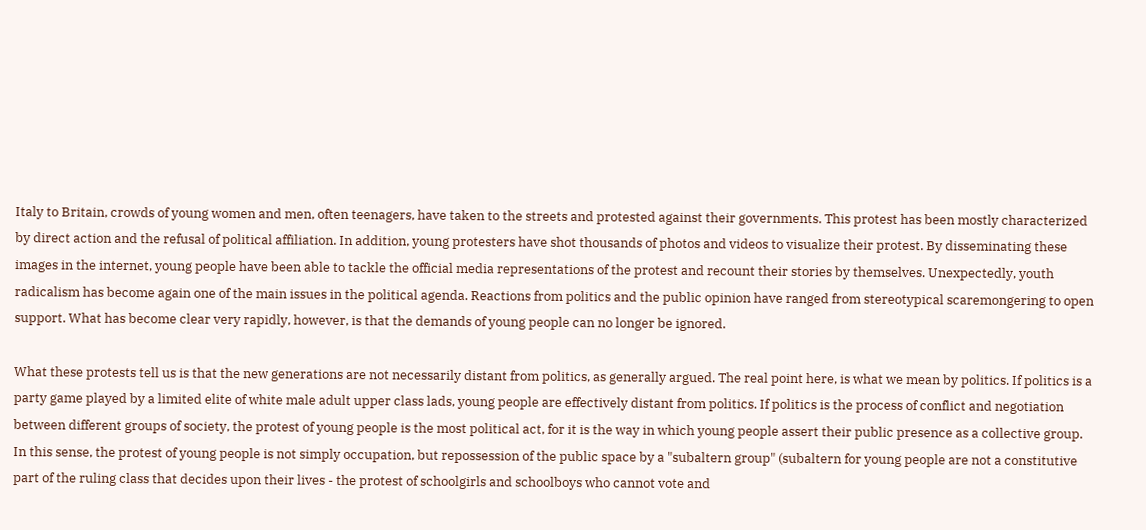Italy to Britain, crowds of young women and men, often teenagers, have taken to the streets and protested against their governments. This protest has been mostly characterized by direct action and the refusal of political affiliation. In addition, young protesters have shot thousands of photos and videos to visualize their protest. By disseminating these images in the internet, young people have been able to tackle the official media representations of the protest and recount their stories by themselves. Unexpectedly, youth radicalism has become again one of the main issues in the political agenda. Reactions from politics and the public opinion have ranged from stereotypical scaremongering to open support. What has become clear very rapidly, however, is that the demands of young people can no longer be ignored.

What these protests tell us is that the new generations are not necessarily distant from politics, as generally argued. The real point here, is what we mean by politics. If politics is a party game played by a limited elite of white male adult upper class lads, young people are effectively distant from politics. If politics is the process of conflict and negotiation between different groups of society, the protest of young people is the most political act, for it is the way in which young people assert their public presence as a collective group. In this sense, the protest of young people is not simply occupation, but repossession of the public space by a "subaltern group" (subaltern for young people are not a constitutive part of the ruling class that decides upon their lives - the protest of schoolgirls and schoolboys who cannot vote and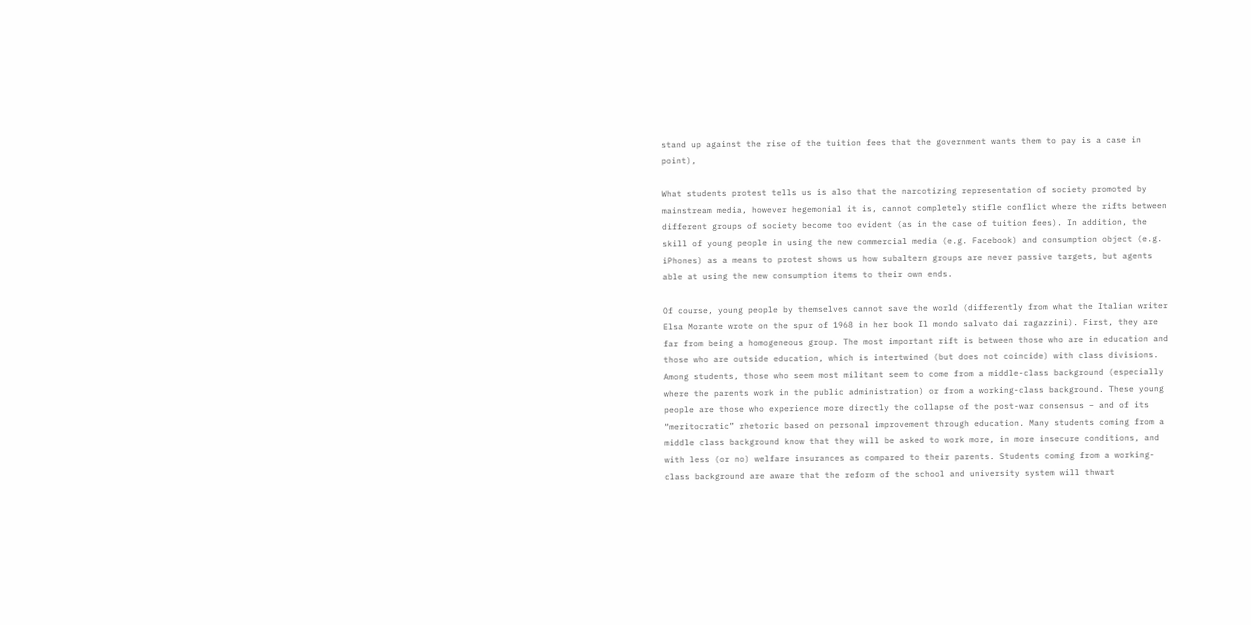stand up against the rise of the tuition fees that the government wants them to pay is a case in point),

What students protest tells us is also that the narcotizing representation of society promoted by mainstream media, however hegemonial it is, cannot completely stifle conflict where the rifts between different groups of society become too evident (as in the case of tuition fees). In addition, the skill of young people in using the new commercial media (e.g. Facebook) and consumption object (e.g. iPhones) as a means to protest shows us how subaltern groups are never passive targets, but agents able at using the new consumption items to their own ends.

Of course, young people by themselves cannot save the world (differently from what the Italian writer Elsa Morante wrote on the spur of 1968 in her book Il mondo salvato dai ragazzini). First, they are far from being a homogeneous group. The most important rift is between those who are in education and those who are outside education, which is intertwined (but does not coincide) with class divisions. Among students, those who seem most militant seem to come from a middle-class background (especially where the parents work in the public administration) or from a working-class background. These young people are those who experience more directly the collapse of the post-war consensus – and of its “meritocratic” rhetoric based on personal improvement through education. Many students coming from a middle class background know that they will be asked to work more, in more insecure conditions, and with less (or no) welfare insurances as compared to their parents. Students coming from a working-class background are aware that the reform of the school and university system will thwart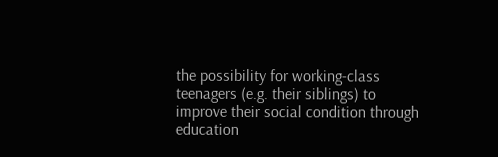the possibility for working-class teenagers (e.g. their siblings) to improve their social condition through education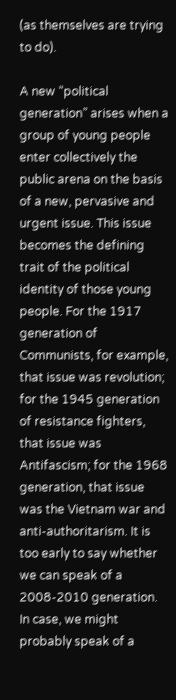(as themselves are trying to do).

A new “political generation” arises when a group of young people enter collectively the public arena on the basis of a new, pervasive and urgent issue. This issue becomes the defining trait of the political identity of those young people. For the 1917 generation of Communists, for example, that issue was revolution; for the 1945 generation of resistance fighters, that issue was Antifascism; for the 1968 generation, that issue was the Vietnam war and anti-authoritarism. It is too early to say whether we can speak of a 2008-2010 generation. In case, we might probably speak of a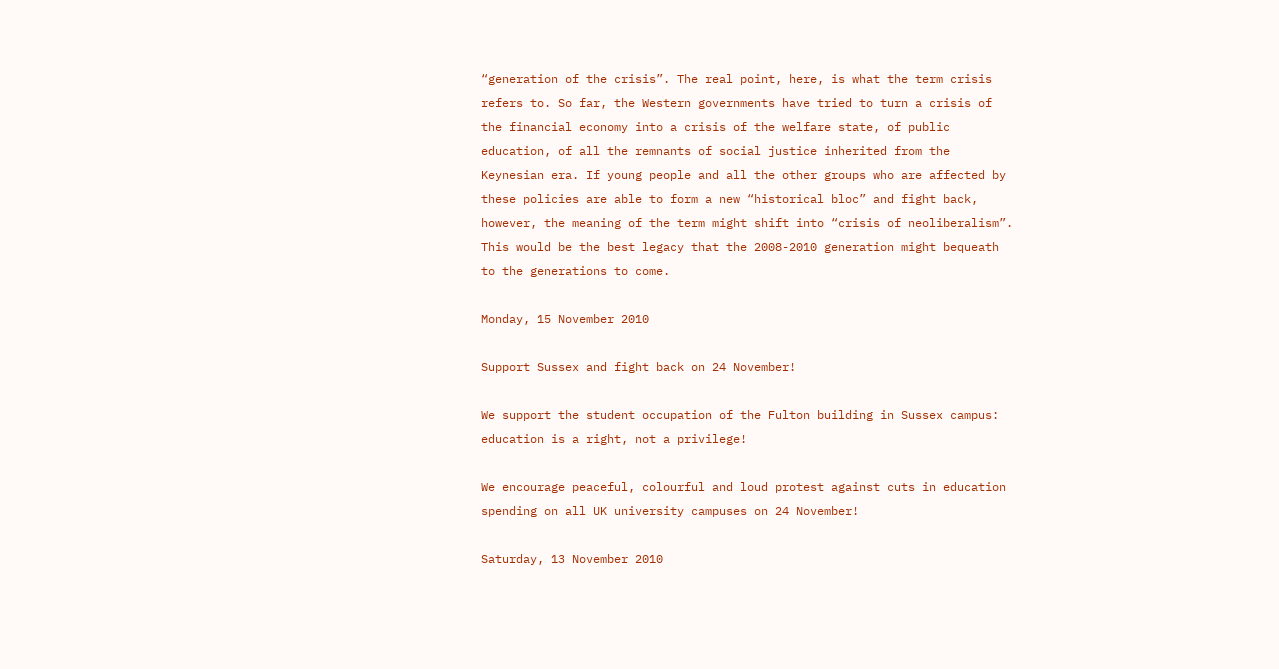“generation of the crisis”. The real point, here, is what the term crisis refers to. So far, the Western governments have tried to turn a crisis of the financial economy into a crisis of the welfare state, of public education, of all the remnants of social justice inherited from the Keynesian era. If young people and all the other groups who are affected by these policies are able to form a new “historical bloc” and fight back, however, the meaning of the term might shift into “crisis of neoliberalism”. This would be the best legacy that the 2008-2010 generation might bequeath to the generations to come.

Monday, 15 November 2010

Support Sussex and fight back on 24 November!

We support the student occupation of the Fulton building in Sussex campus: education is a right, not a privilege!

We encourage peaceful, colourful and loud protest against cuts in education spending on all UK university campuses on 24 November!

Saturday, 13 November 2010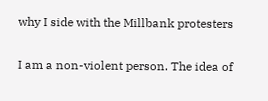why I side with the Millbank protesters

I am a non-violent person. The idea of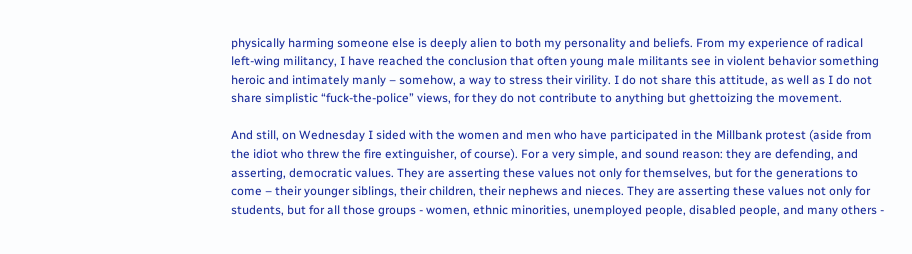physically harming someone else is deeply alien to both my personality and beliefs. From my experience of radical left-wing militancy, I have reached the conclusion that often young male militants see in violent behavior something heroic and intimately manly – somehow, a way to stress their virility. I do not share this attitude, as well as I do not share simplistic “fuck-the-police” views, for they do not contribute to anything but ghettoizing the movement.

And still, on Wednesday I sided with the women and men who have participated in the Millbank protest (aside from the idiot who threw the fire extinguisher, of course). For a very simple, and sound reason: they are defending, and asserting, democratic values. They are asserting these values not only for themselves, but for the generations to come – their younger siblings, their children, their nephews and nieces. They are asserting these values not only for students, but for all those groups - women, ethnic minorities, unemployed people, disabled people, and many others -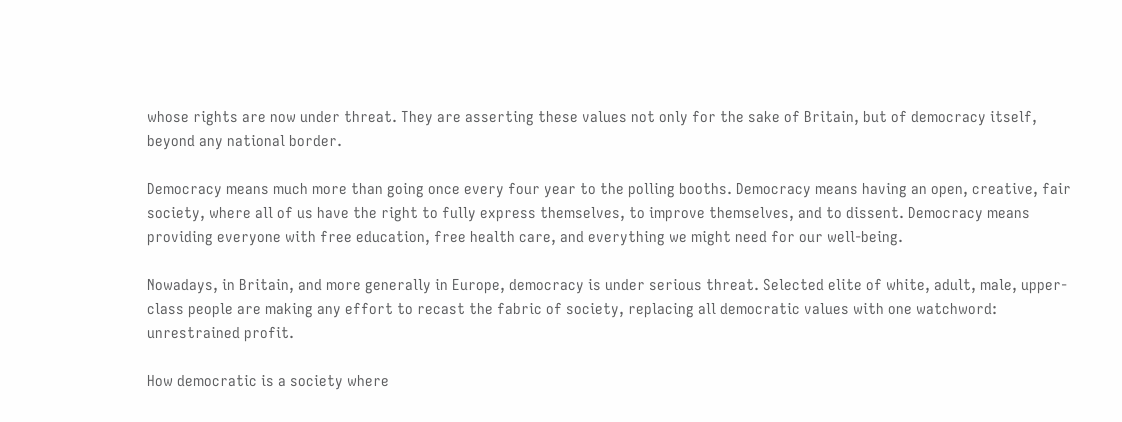whose rights are now under threat. They are asserting these values not only for the sake of Britain, but of democracy itself, beyond any national border.

Democracy means much more than going once every four year to the polling booths. Democracy means having an open, creative, fair society, where all of us have the right to fully express themselves, to improve themselves, and to dissent. Democracy means providing everyone with free education, free health care, and everything we might need for our well-being.

Nowadays, in Britain, and more generally in Europe, democracy is under serious threat. Selected elite of white, adult, male, upper-class people are making any effort to recast the fabric of society, replacing all democratic values with one watchword: unrestrained profit.

How democratic is a society where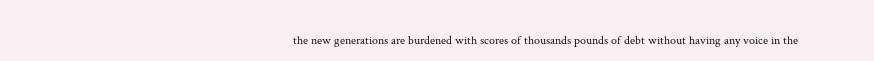the new generations are burdened with scores of thousands pounds of debt without having any voice in the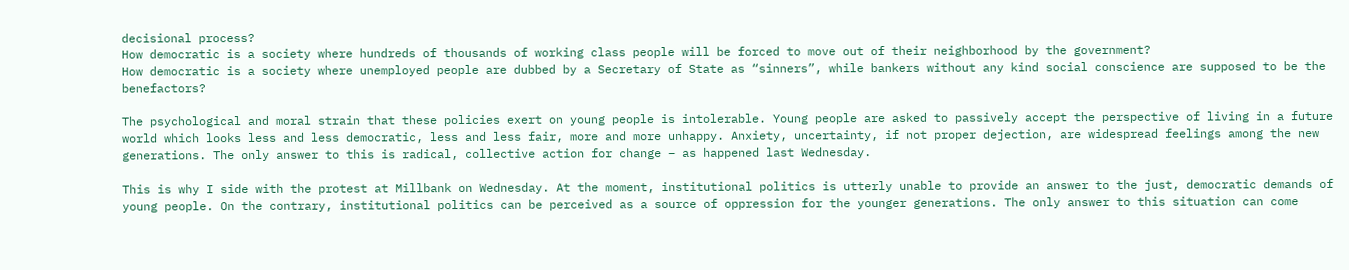decisional process?
How democratic is a society where hundreds of thousands of working class people will be forced to move out of their neighborhood by the government?
How democratic is a society where unemployed people are dubbed by a Secretary of State as “sinners”, while bankers without any kind social conscience are supposed to be the benefactors?

The psychological and moral strain that these policies exert on young people is intolerable. Young people are asked to passively accept the perspective of living in a future world which looks less and less democratic, less and less fair, more and more unhappy. Anxiety, uncertainty, if not proper dejection, are widespread feelings among the new generations. The only answer to this is radical, collective action for change – as happened last Wednesday.

This is why I side with the protest at Millbank on Wednesday. At the moment, institutional politics is utterly unable to provide an answer to the just, democratic demands of young people. On the contrary, institutional politics can be perceived as a source of oppression for the younger generations. The only answer to this situation can come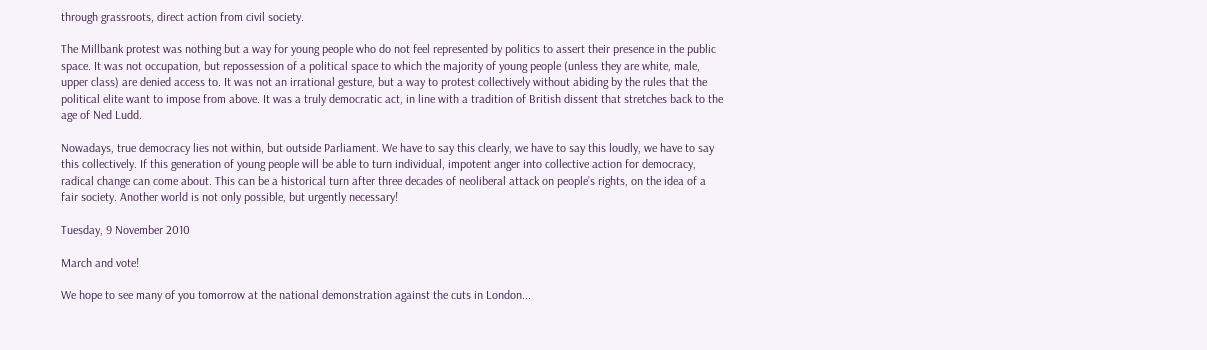through grassroots, direct action from civil society.

The Millbank protest was nothing but a way for young people who do not feel represented by politics to assert their presence in the public space. It was not occupation, but repossession of a political space to which the majority of young people (unless they are white, male, upper class) are denied access to. It was not an irrational gesture, but a way to protest collectively without abiding by the rules that the political elite want to impose from above. It was a truly democratic act, in line with a tradition of British dissent that stretches back to the age of Ned Ludd.

Nowadays, true democracy lies not within, but outside Parliament. We have to say this clearly, we have to say this loudly, we have to say this collectively. If this generation of young people will be able to turn individual, impotent anger into collective action for democracy, radical change can come about. This can be a historical turn after three decades of neoliberal attack on people’s rights, on the idea of a fair society. Another world is not only possible, but urgently necessary!

Tuesday, 9 November 2010

March and vote!

We hope to see many of you tomorrow at the national demonstration against the cuts in London...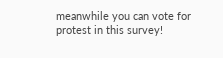meanwhile you can vote for protest in this survey!